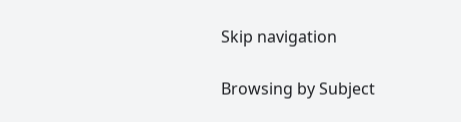Skip navigation

Browsing by Subject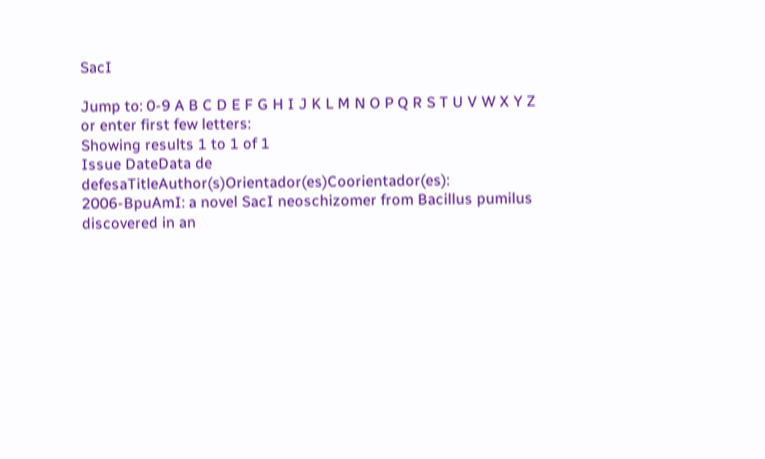SacI

Jump to: 0-9 A B C D E F G H I J K L M N O P Q R S T U V W X Y Z
or enter first few letters:
Showing results 1 to 1 of 1
Issue DateData de defesaTitleAuthor(s)Orientador(es)Coorientador(es):
2006-BpuAmI: a novel SacI neoschizomer from Bacillus pumilus discovered in an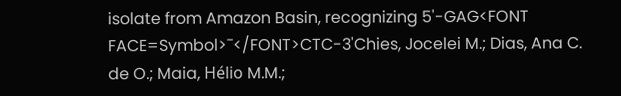isolate from Amazon Basin, recognizing 5'-GAG<FONT FACE=Symbol>¯</FONT>CTC-3'Chies, Jocelei M.; Dias, Ana C. de O.; Maia, Hélio M.M.;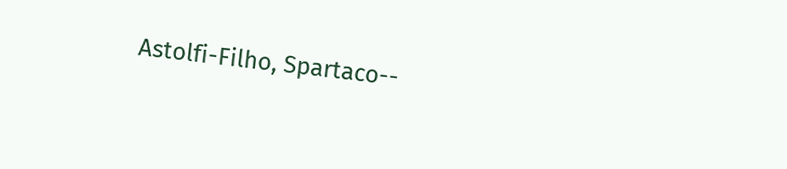Astolfi-Filho, Spartaco--